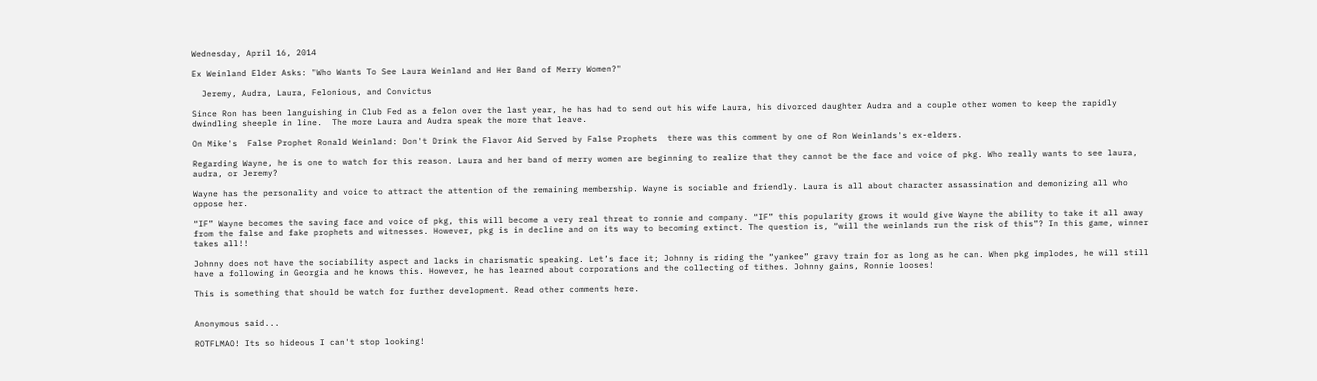Wednesday, April 16, 2014

Ex Weinland Elder Asks: "Who Wants To See Laura Weinland and Her Band of Merry Women?"

  Jeremy, Audra, Laura, Felonious, and Convictus

Since Ron has been languishing in Club Fed as a felon over the last year, he has had to send out his wife Laura, his divorced daughter Audra and a couple other women to keep the rapidly dwindling sheeple in line.  The more Laura and Audra speak the more that leave.

On Mike's  False Prophet Ronald Weinland: Don't Drink the Flavor Aid Served by False Prophets  there was this comment by one of Ron Weinlands's ex-elders.

Regarding Wayne, he is one to watch for this reason. Laura and her band of merry women are beginning to realize that they cannot be the face and voice of pkg. Who really wants to see laura, audra, or Jeremy?

Wayne has the personality and voice to attract the attention of the remaining membership. Wayne is sociable and friendly. Laura is all about character assassination and demonizing all who oppose her.

“IF” Wayne becomes the saving face and voice of pkg, this will become a very real threat to ronnie and company. “IF” this popularity grows it would give Wayne the ability to take it all away from the false and fake prophets and witnesses. However, pkg is in decline and on its way to becoming extinct. The question is, “will the weinlands run the risk of this”? In this game, winner takes all!!

Johnny does not have the sociability aspect and lacks in charismatic speaking. Let’s face it; Johnny is riding the “yankee” gravy train for as long as he can. When pkg implodes, he will still have a following in Georgia and he knows this. However, he has learned about corporations and the collecting of tithes. Johnny gains, Ronnie looses!

This is something that should be watch for further development. Read other comments here.


Anonymous said...

ROTFLMAO! Its so hideous I can't stop looking!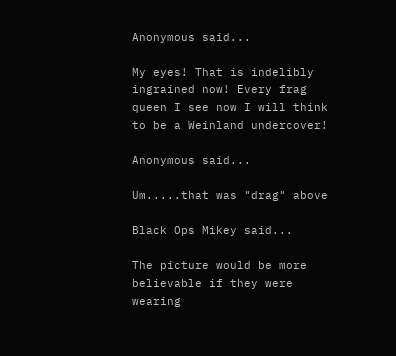Anonymous said...

My eyes! That is indelibly ingrained now! Every frag queen I see now I will think to be a Weinland undercover!

Anonymous said...

Um.....that was "drag" above

Black Ops Mikey said...

The picture would be more believable if they were wearing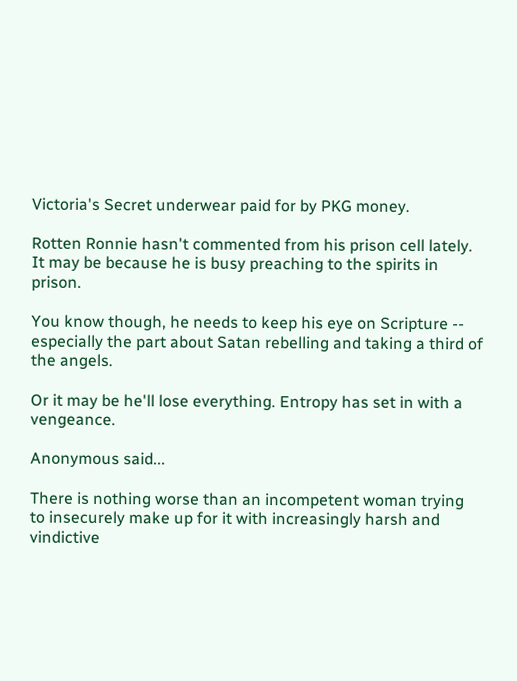Victoria's Secret underwear paid for by PKG money.

Rotten Ronnie hasn't commented from his prison cell lately. It may be because he is busy preaching to the spirits in prison.

You know though, he needs to keep his eye on Scripture -- especially the part about Satan rebelling and taking a third of the angels.

Or it may be he'll lose everything. Entropy has set in with a vengeance.

Anonymous said...

There is nothing worse than an incompetent woman trying to insecurely make up for it with increasingly harsh and vindictive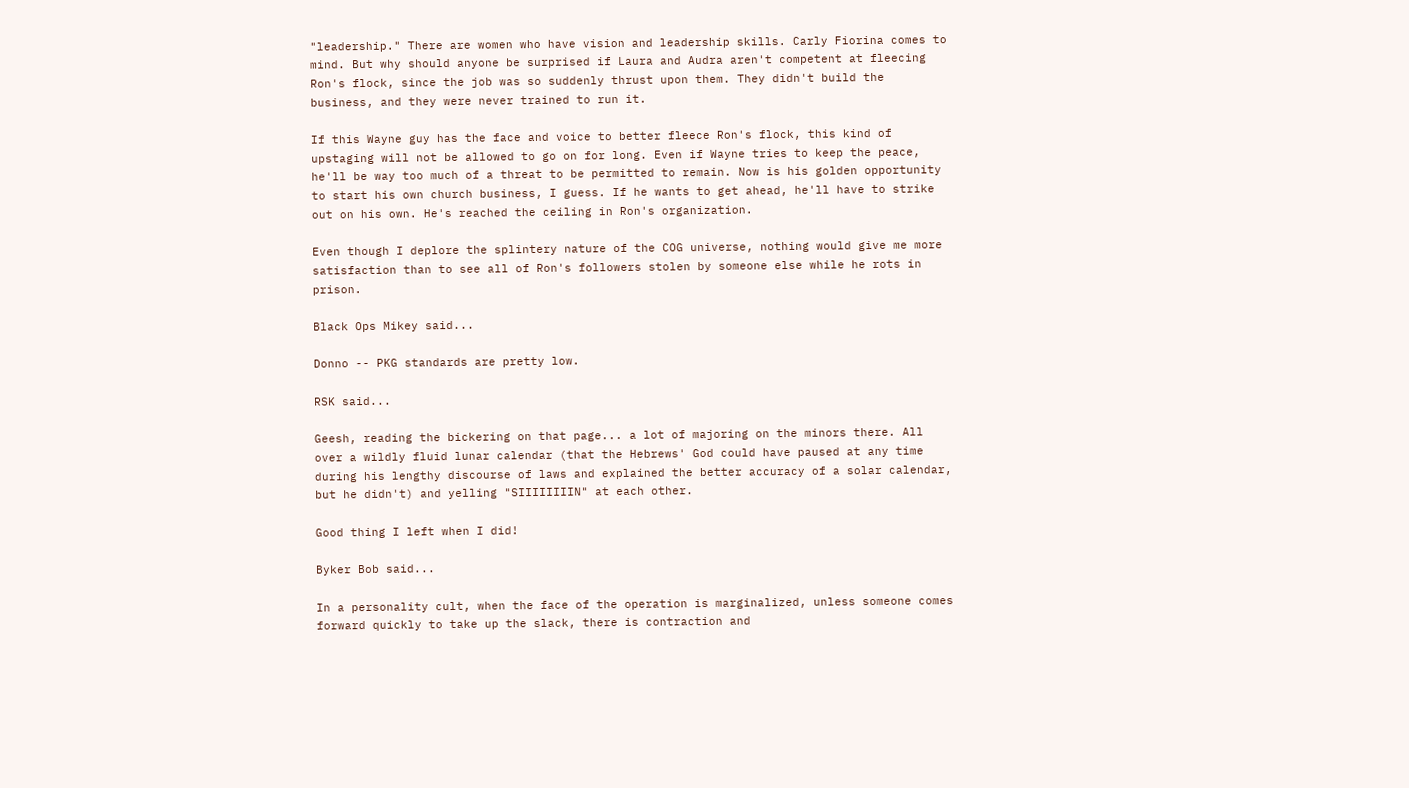"leadership." There are women who have vision and leadership skills. Carly Fiorina comes to mind. But why should anyone be surprised if Laura and Audra aren't competent at fleecing Ron's flock, since the job was so suddenly thrust upon them. They didn't build the business, and they were never trained to run it.

If this Wayne guy has the face and voice to better fleece Ron's flock, this kind of upstaging will not be allowed to go on for long. Even if Wayne tries to keep the peace, he'll be way too much of a threat to be permitted to remain. Now is his golden opportunity to start his own church business, I guess. If he wants to get ahead, he'll have to strike out on his own. He's reached the ceiling in Ron's organization.

Even though I deplore the splintery nature of the COG universe, nothing would give me more satisfaction than to see all of Ron's followers stolen by someone else while he rots in prison.

Black Ops Mikey said...

Donno -- PKG standards are pretty low.

RSK said...

Geesh, reading the bickering on that page... a lot of majoring on the minors there. All over a wildly fluid lunar calendar (that the Hebrews' God could have paused at any time during his lengthy discourse of laws and explained the better accuracy of a solar calendar, but he didn't) and yelling "SIIIIIIIIN" at each other.

Good thing I left when I did!

Byker Bob said...

In a personality cult, when the face of the operation is marginalized, unless someone comes forward quickly to take up the slack, there is contraction and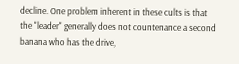decline. One problem inherent in these cults is that the "leader" generally does not countenance a second banana who has the drive,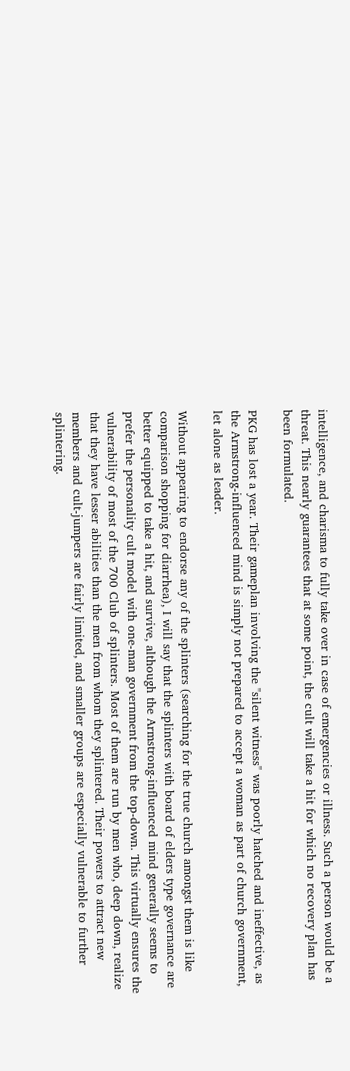intelligence, and charisma to fully take over in case of emergencies or illness. Such a person would be a threat. This nearly guarantees that at some point, the cult will take a hit for which no recovery plan has been formulated.

PKG has lost a year. Their gameplan involving the "silent witness" was poorly hatched and ineffective, as the Armstrong-influenced mind is simply not prepared to accept a woman as part of church government, let alone as leader.

Without appearing to endorse any of the splinters (searching for the true church amongst them is like comparison shopping for diarrhea), I will say that the splinters with board of elders type governance are better equipped to take a hit, and survive, although the Armstrong-influenced mind generally seems to prefer the personality cult model with one-man government from the top-down. This virtually ensures the vulnerability of most of the 700 Club of splinters. Most of them are run by men who, deep down, realize that they have lesser abilities than the men from whom they splintered. Their powers to attract new members and cult-jumpers are fairly limited, and smaller groups are especially vulnerable to further splintering.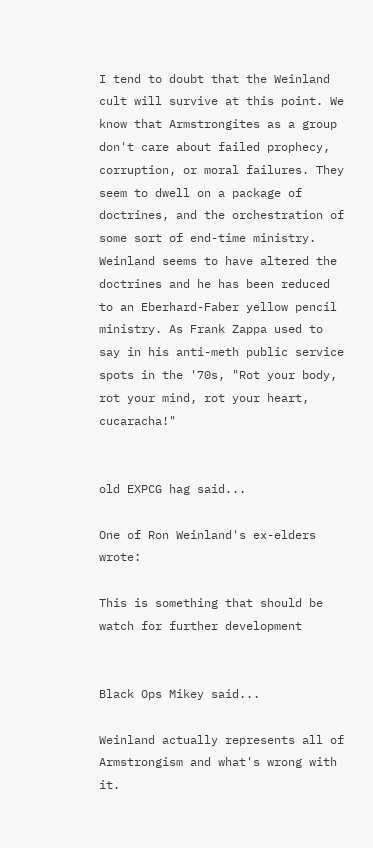I tend to doubt that the Weinland cult will survive at this point. We know that Armstrongites as a group don't care about failed prophecy, corruption, or moral failures. They seem to dwell on a package of doctrines, and the orchestration of some sort of end-time ministry. Weinland seems to have altered the doctrines and he has been reduced to an Eberhard-Faber yellow pencil ministry. As Frank Zappa used to say in his anti-meth public service spots in the '70s, "Rot your body, rot your mind, rot your heart, cucaracha!"


old EXPCG hag said...

One of Ron Weinland's ex-elders wrote:

This is something that should be watch for further development


Black Ops Mikey said...

Weinland actually represents all of Armstrongism and what's wrong with it.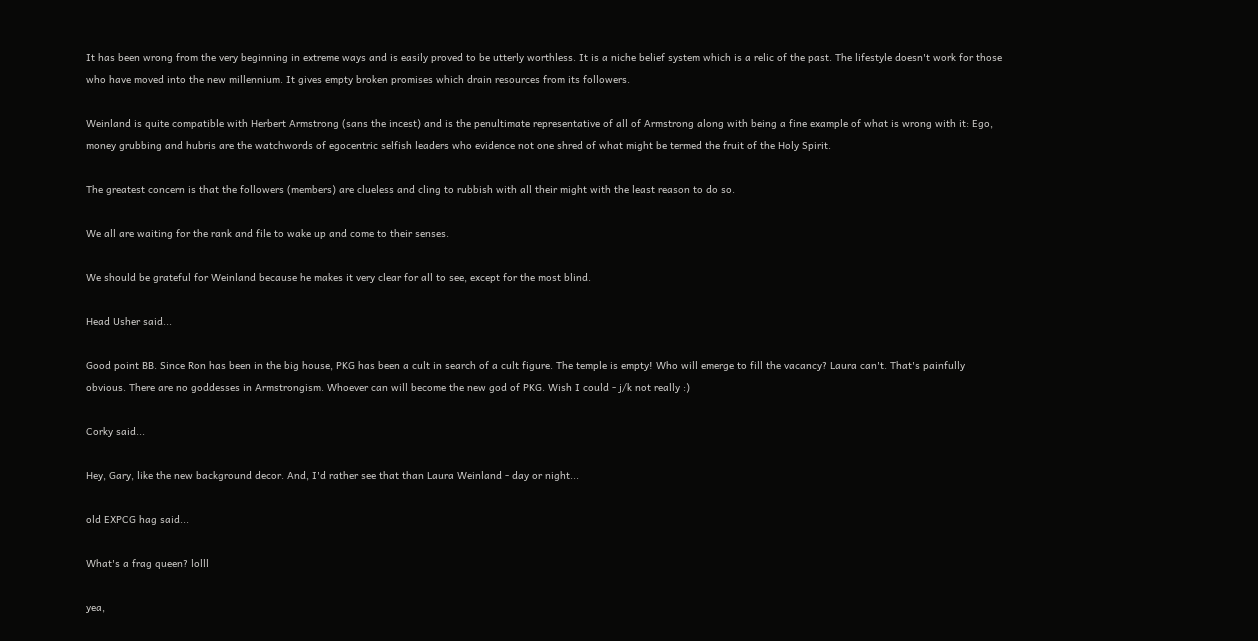It has been wrong from the very beginning in extreme ways and is easily proved to be utterly worthless. It is a niche belief system which is a relic of the past. The lifestyle doesn't work for those who have moved into the new millennium. It gives empty broken promises which drain resources from its followers.

Weinland is quite compatible with Herbert Armstrong (sans the incest) and is the penultimate representative of all of Armstrong along with being a fine example of what is wrong with it: Ego, money grubbing and hubris are the watchwords of egocentric selfish leaders who evidence not one shred of what might be termed the fruit of the Holy Spirit.

The greatest concern is that the followers (members) are clueless and cling to rubbish with all their might with the least reason to do so.

We all are waiting for the rank and file to wake up and come to their senses.

We should be grateful for Weinland because he makes it very clear for all to see, except for the most blind.

Head Usher said...

Good point BB. Since Ron has been in the big house, PKG has been a cult in search of a cult figure. The temple is empty! Who will emerge to fill the vacancy? Laura can't. That's painfully obvious. There are no goddesses in Armstrongism. Whoever can will become the new god of PKG. Wish I could - j/k not really :)

Corky said...

Hey, Gary, like the new background decor. And, I'd rather see that than Laura Weinland - day or night...

old EXPCG hag said...

What's a frag queen? lolll

yea,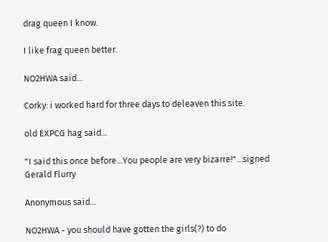drag queen I know.

I like frag queen better.

NO2HWA said...

Corky: i worked hard for three days to deleaven this site.

old EXPCG hag said...

"I said this once before...You people are very bizarre!"...signed Gerald Flurry

Anonymous said...

NO2HWA - you should have gotten the girls(?) to do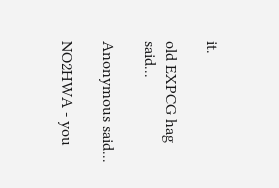it.

old EXPCG hag said...

Anonymous said...

NO2HWA - you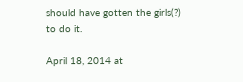should have gotten the girls(?) to do it.

April 18, 2014 at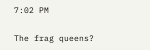7:02 PM

The frag queens?